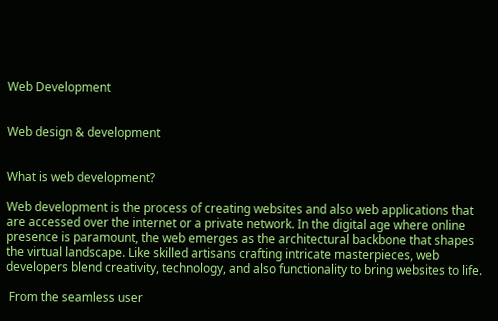Web Development


Web design & development


What is web development?

Web development is the process of creating websites and also web applications that are accessed over the internet or a private network. In the digital age where online presence is paramount, the web emerges as the architectural backbone that shapes the virtual landscape. Like skilled artisans crafting intricate masterpieces, web developers blend creativity, technology, and also functionality to bring websites to life.

 From the seamless user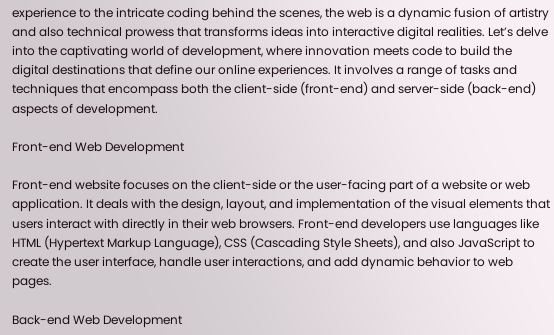experience to the intricate coding behind the scenes, the web is a dynamic fusion of artistry and also technical prowess that transforms ideas into interactive digital realities. Let’s delve into the captivating world of development, where innovation meets code to build the digital destinations that define our online experiences. It involves a range of tasks and techniques that encompass both the client-side (front-end) and server-side (back-end) aspects of development.

Front-end Web Development

Front-end website focuses on the client-side or the user-facing part of a website or web application. It deals with the design, layout, and implementation of the visual elements that users interact with directly in their web browsers. Front-end developers use languages like HTML (Hypertext Markup Language), CSS (Cascading Style Sheets), and also JavaScript to create the user interface, handle user interactions, and add dynamic behavior to web pages.

Back-end Web Development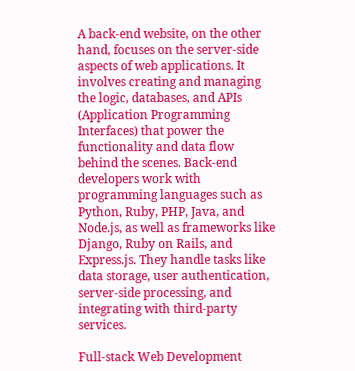A back-end website, on the other hand, focuses on the server-side aspects of web applications. It involves creating and managing the logic, databases, and APIs (Application Programming Interfaces) that power the functionality and data flow behind the scenes. Back-end developers work with programming languages such as Python, Ruby, PHP, Java, and Node.js, as well as frameworks like Django, Ruby on Rails, and Express.js. They handle tasks like data storage, user authentication, server-side processing, and integrating with third-party services.

Full-stack Web Development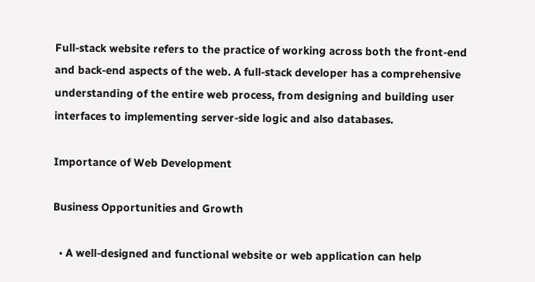Full-stack website refers to the practice of working across both the front-end and back-end aspects of the web. A full-stack developer has a comprehensive understanding of the entire web process, from designing and building user interfaces to implementing server-side logic and also databases.

Importance of Web Development

Business Opportunities and Growth

  • A well-designed and functional website or web application can help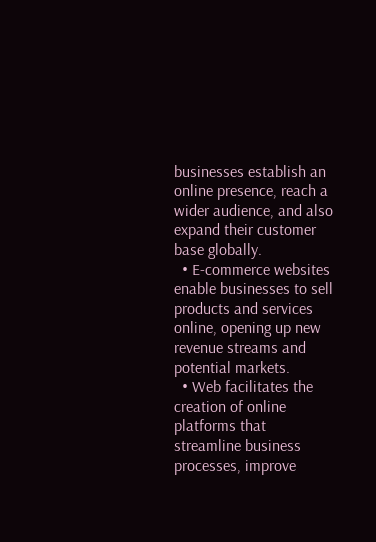businesses establish an online presence, reach a wider audience, and also expand their customer base globally.
  • E-commerce websites enable businesses to sell products and services online, opening up new revenue streams and potential markets.
  • Web facilitates the creation of online platforms that streamline business processes, improve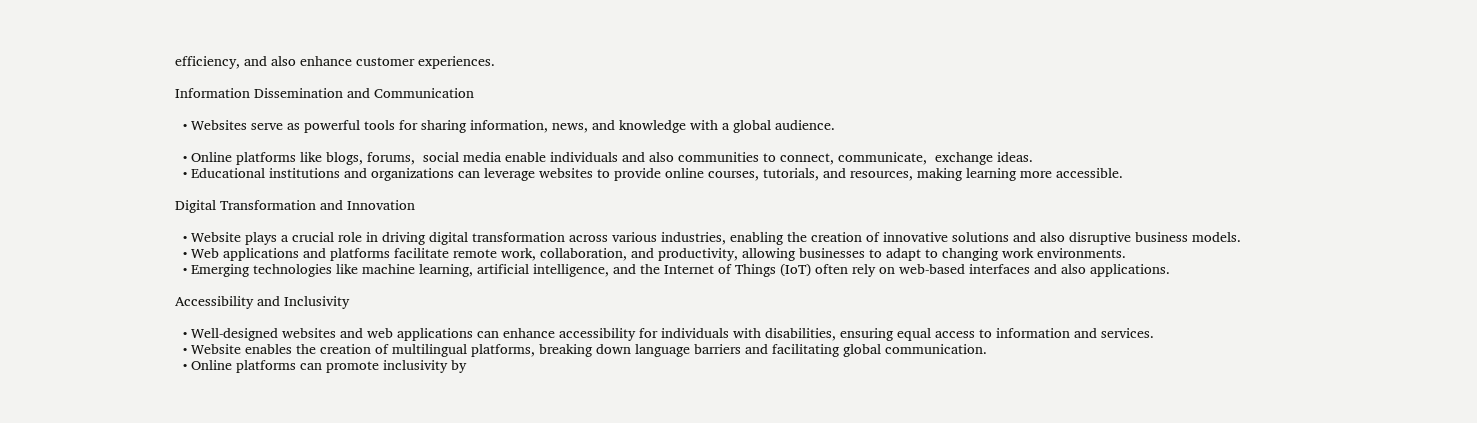efficiency, and also enhance customer experiences.

Information Dissemination and Communication

  • Websites serve as powerful tools for sharing information, news, and knowledge with a global audience.

  • Online platforms like blogs, forums,  social media enable individuals and also communities to connect, communicate,  exchange ideas.
  • Educational institutions and organizations can leverage websites to provide online courses, tutorials, and resources, making learning more accessible.

Digital Transformation and Innovation

  • Website plays a crucial role in driving digital transformation across various industries, enabling the creation of innovative solutions and also disruptive business models.
  • Web applications and platforms facilitate remote work, collaboration, and productivity, allowing businesses to adapt to changing work environments.
  • Emerging technologies like machine learning, artificial intelligence, and the Internet of Things (IoT) often rely on web-based interfaces and also applications.

Accessibility and Inclusivity

  • Well-designed websites and web applications can enhance accessibility for individuals with disabilities, ensuring equal access to information and services.
  • Website enables the creation of multilingual platforms, breaking down language barriers and facilitating global communication.
  • Online platforms can promote inclusivity by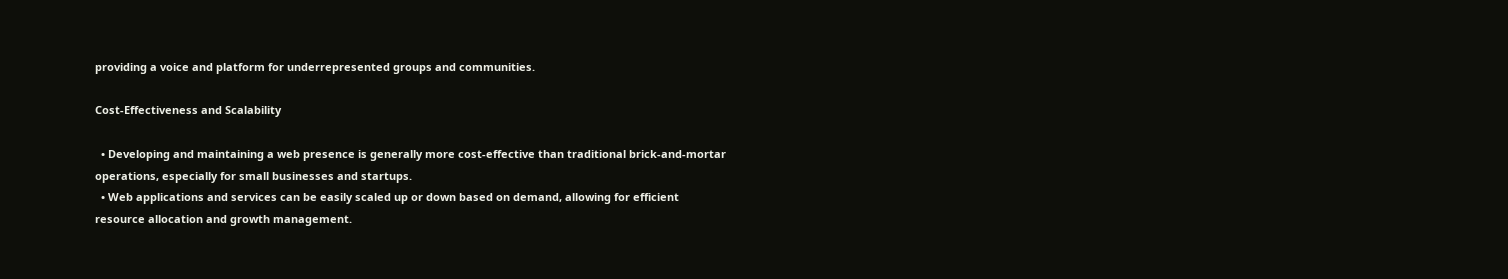providing a voice and platform for underrepresented groups and communities.

Cost-Effectiveness and Scalability

  • Developing and maintaining a web presence is generally more cost-effective than traditional brick-and-mortar operations, especially for small businesses and startups.
  • Web applications and services can be easily scaled up or down based on demand, allowing for efficient resource allocation and growth management.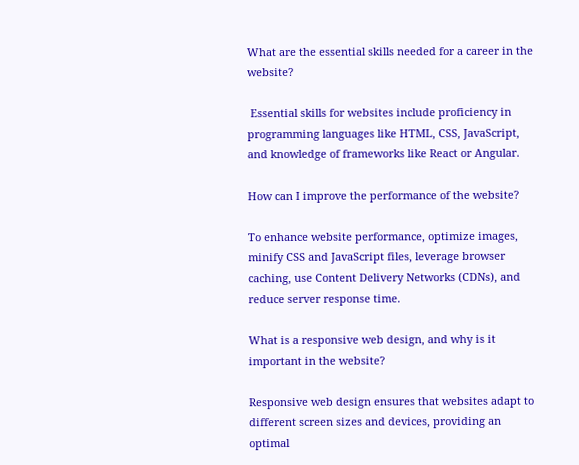What are the essential skills needed for a career in the website?

 Essential skills for websites include proficiency in programming languages like HTML, CSS, JavaScript, and knowledge of frameworks like React or Angular.

How can I improve the performance of the website?

To enhance website performance, optimize images, minify CSS and JavaScript files, leverage browser caching, use Content Delivery Networks (CDNs), and reduce server response time.

What is a responsive web design, and why is it important in the website?

Responsive web design ensures that websites adapt to different screen sizes and devices, providing an optimal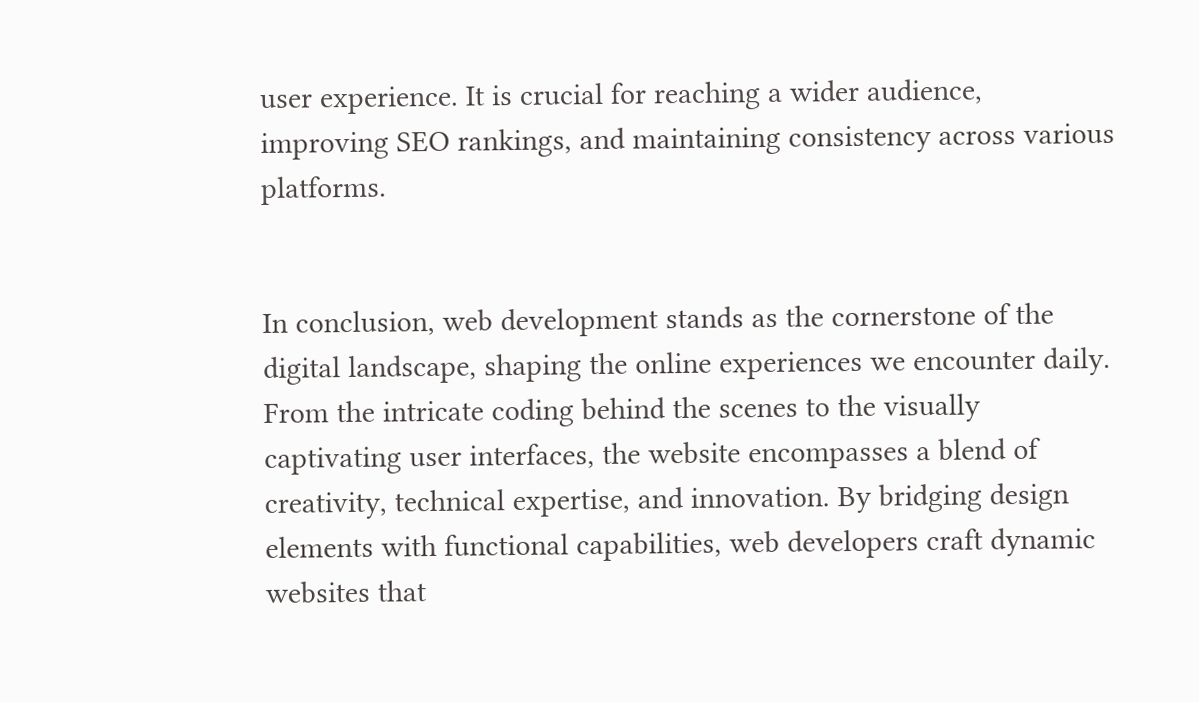user experience. It is crucial for reaching a wider audience, improving SEO rankings, and maintaining consistency across various platforms.


In conclusion, web development stands as the cornerstone of the digital landscape, shaping the online experiences we encounter daily. From the intricate coding behind the scenes to the visually captivating user interfaces, the website encompasses a blend of creativity, technical expertise, and innovation. By bridging design elements with functional capabilities, web developers craft dynamic websites that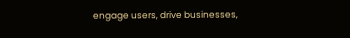engage users, drive businesses,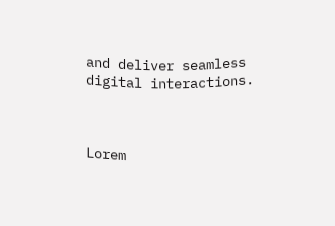and deliver seamless digital interactions.



Lorem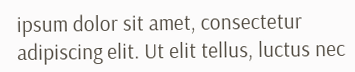ipsum dolor sit amet, consectetur adipiscing elit. Ut elit tellus, luctus nec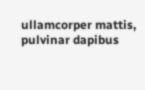ullamcorper mattis, pulvinar dapibus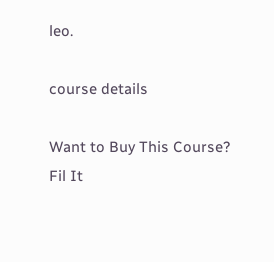leo.

course details

Want to Buy This Course?
Fil It